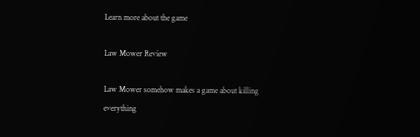Learn more about the game

Law Mower Review

Law Mower somehow makes a game about killing everything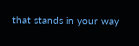that stands in your way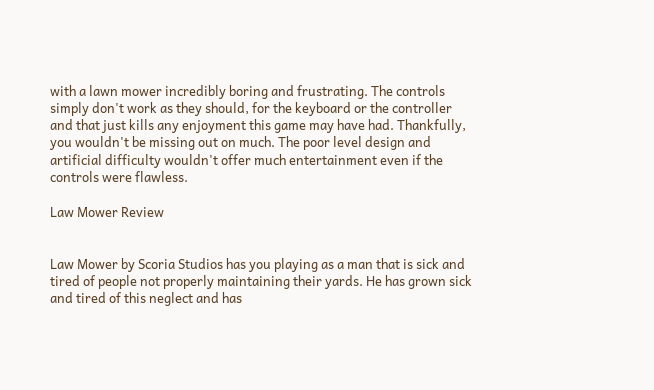with a lawn mower incredibly boring and frustrating. The controls simply don't work as they should, for the keyboard or the controller and that just kills any enjoyment this game may have had. Thankfully, you wouldn't be missing out on much. The poor level design and artificial difficulty wouldn't offer much entertainment even if the controls were flawless.

Law Mower Review


Law Mower by Scoria Studios has you playing as a man that is sick and tired of people not properly maintaining their yards. He has grown sick and tired of this neglect and has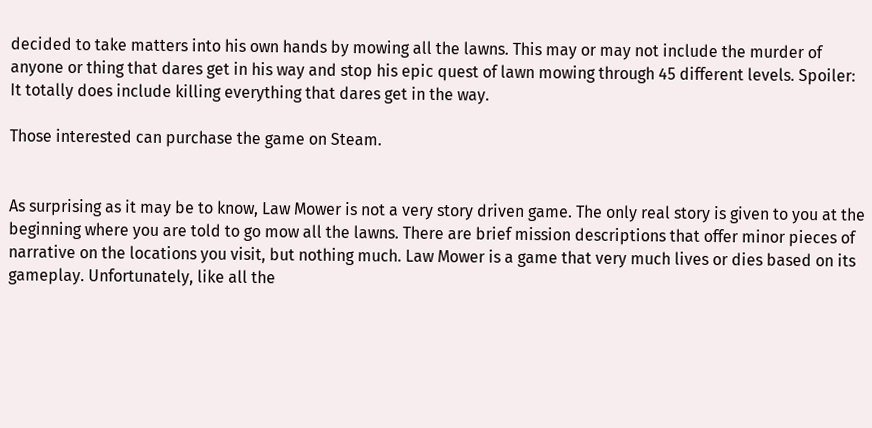decided to take matters into his own hands by mowing all the lawns. This may or may not include the murder of anyone or thing that dares get in his way and stop his epic quest of lawn mowing through 45 different levels. Spoiler: It totally does include killing everything that dares get in the way.

Those interested can purchase the game on Steam.


As surprising as it may be to know, Law Mower is not a very story driven game. The only real story is given to you at the beginning where you are told to go mow all the lawns. There are brief mission descriptions that offer minor pieces of narrative on the locations you visit, but nothing much. Law Mower is a game that very much lives or dies based on its gameplay. Unfortunately, like all the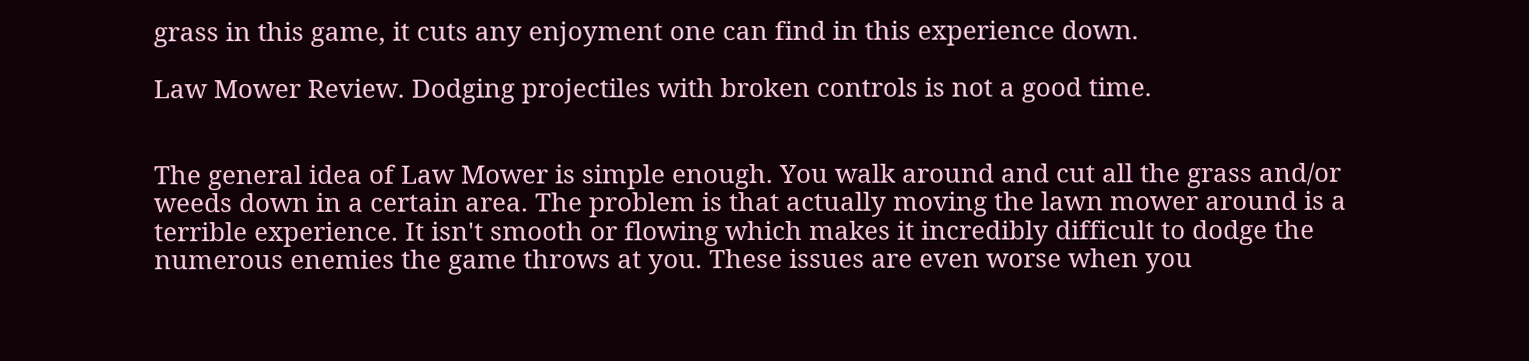grass in this game, it cuts any enjoyment one can find in this experience down.

Law Mower Review. Dodging projectiles with broken controls is not a good time.


The general idea of Law Mower is simple enough. You walk around and cut all the grass and/or weeds down in a certain area. The problem is that actually moving the lawn mower around is a terrible experience. It isn't smooth or flowing which makes it incredibly difficult to dodge the numerous enemies the game throws at you. These issues are even worse when you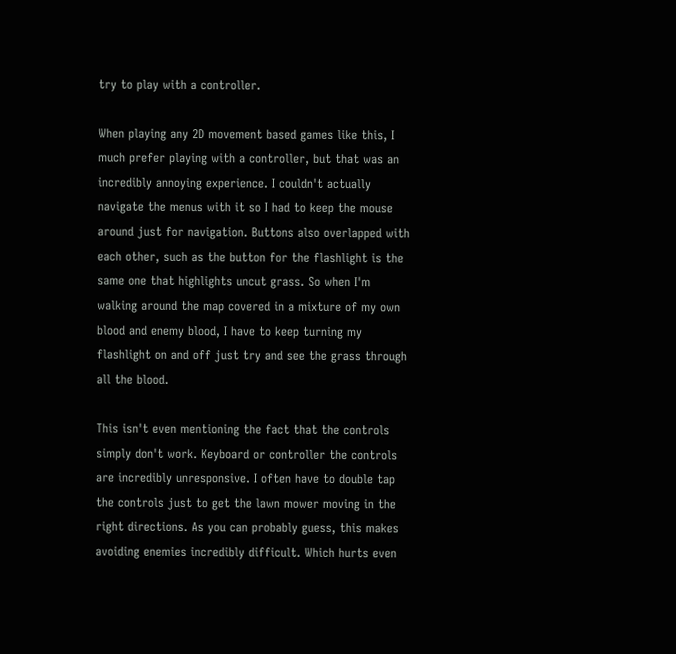try to play with a controller.

When playing any 2D movement based games like this, I much prefer playing with a controller, but that was an incredibly annoying experience. I couldn't actually navigate the menus with it so I had to keep the mouse around just for navigation. Buttons also overlapped with each other, such as the button for the flashlight is the same one that highlights uncut grass. So when I'm walking around the map covered in a mixture of my own blood and enemy blood, I have to keep turning my flashlight on and off just try and see the grass through all the blood.

This isn't even mentioning the fact that the controls simply don't work. Keyboard or controller the controls are incredibly unresponsive. I often have to double tap the controls just to get the lawn mower moving in the right directions. As you can probably guess, this makes avoiding enemies incredibly difficult. Which hurts even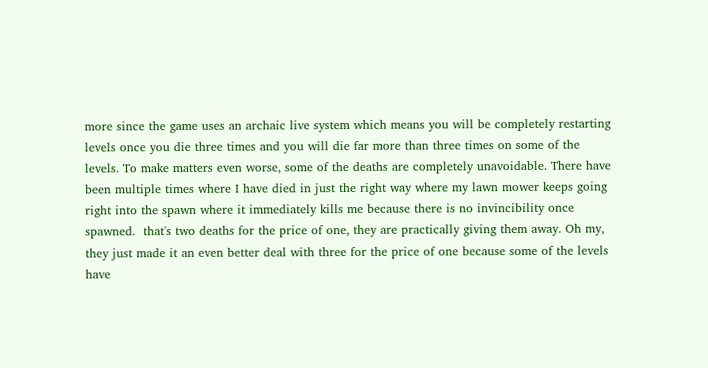more since the game uses an archaic live system which means you will be completely restarting levels once you die three times and you will die far more than three times on some of the levels. To make matters even worse, some of the deaths are completely unavoidable. There have been multiple times where I have died in just the right way where my lawn mower keeps going right into the spawn where it immediately kills me because there is no invincibility once spawned.  that's two deaths for the price of one, they are practically giving them away. Oh my, they just made it an even better deal with three for the price of one because some of the levels have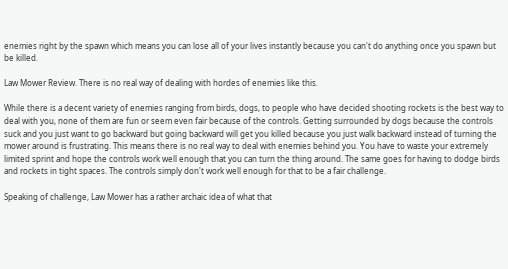enemies right by the spawn which means you can lose all of your lives instantly because you can't do anything once you spawn but be killed.

Law Mower Review. There is no real way of dealing with hordes of enemies like this.

While there is a decent variety of enemies ranging from birds, dogs, to people who have decided shooting rockets is the best way to deal with you, none of them are fun or seem even fair because of the controls. Getting surrounded by dogs because the controls suck and you just want to go backward but going backward will get you killed because you just walk backward instead of turning the mower around is frustrating. This means there is no real way to deal with enemies behind you. You have to waste your extremely limited sprint and hope the controls work well enough that you can turn the thing around. The same goes for having to dodge birds and rockets in tight spaces. The controls simply don't work well enough for that to be a fair challenge.

Speaking of challenge, Law Mower has a rather archaic idea of what that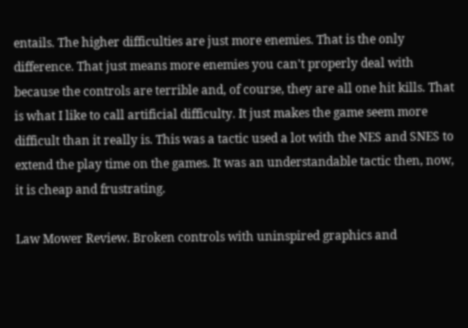entails. The higher difficulties are just more enemies. That is the only difference. That just means more enemies you can't properly deal with because the controls are terrible and, of course, they are all one hit kills. That is what I like to call artificial difficulty. It just makes the game seem more difficult than it really is. This was a tactic used a lot with the NES and SNES to extend the play time on the games. It was an understandable tactic then, now, it is cheap and frustrating.

Law Mower Review. Broken controls with uninspired graphics and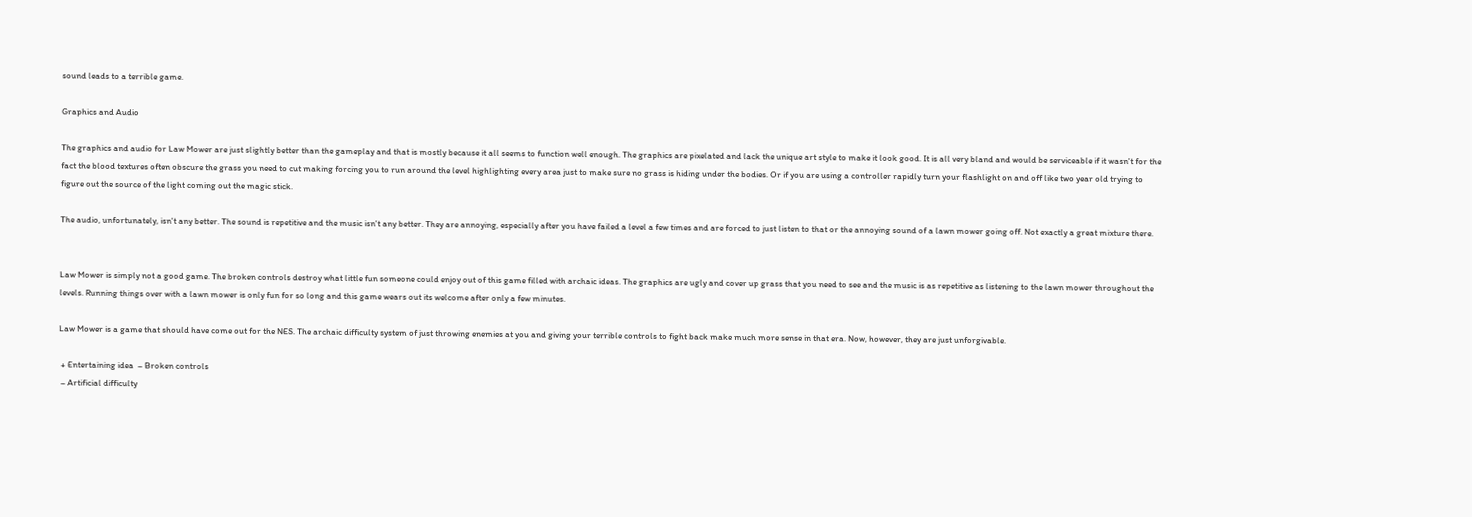sound leads to a terrible game.

Graphics and Audio

The graphics and audio for Law Mower are just slightly better than the gameplay and that is mostly because it all seems to function well enough. The graphics are pixelated and lack the unique art style to make it look good. It is all very bland and would be serviceable if it wasn't for the fact the blood textures often obscure the grass you need to cut making forcing you to run around the level highlighting every area just to make sure no grass is hiding under the bodies. Or if you are using a controller rapidly turn your flashlight on and off like two year old trying to figure out the source of the light coming out the magic stick.

The audio, unfortunately, isn't any better. The sound is repetitive and the music isn't any better. They are annoying, especially after you have failed a level a few times and are forced to just listen to that or the annoying sound of a lawn mower going off. Not exactly a great mixture there.


Law Mower is simply not a good game. The broken controls destroy what little fun someone could enjoy out of this game filled with archaic ideas. The graphics are ugly and cover up grass that you need to see and the music is as repetitive as listening to the lawn mower throughout the levels. Running things over with a lawn mower is only fun for so long and this game wears out its welcome after only a few minutes.

Law Mower is a game that should have come out for the NES. The archaic difficulty system of just throwing enemies at you and giving your terrible controls to fight back make much more sense in that era. Now, however, they are just unforgivable.

 + Entertaining idea  – Broken controls
 – Artificial difficulty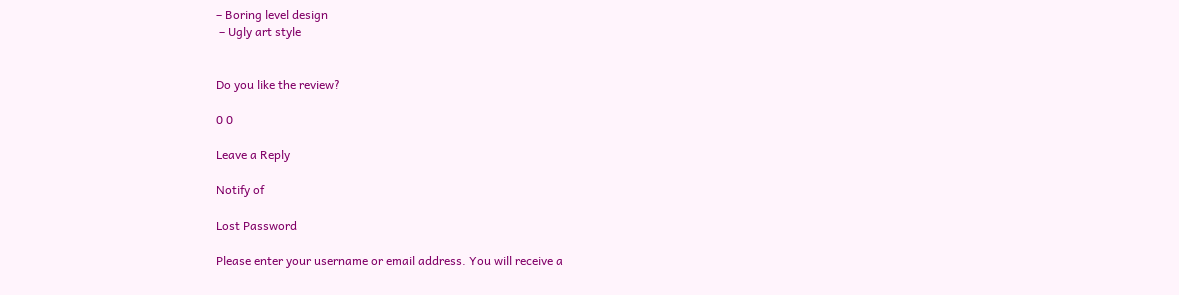– Boring level design
 – Ugly art style


Do you like the review?

0 0

Leave a Reply

Notify of

Lost Password

Please enter your username or email address. You will receive a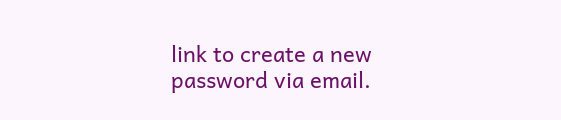link to create a new password via email.